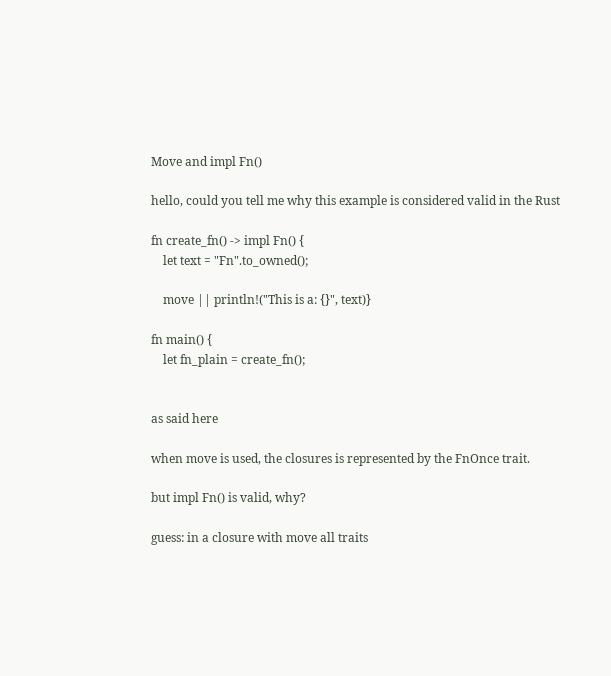Move and impl Fn()

hello, could you tell me why this example is considered valid in the Rust

fn create_fn() -> impl Fn() {
    let text = "Fn".to_owned();

    move || println!("This is a: {}", text)}

fn main() {
    let fn_plain = create_fn();


as said here

when move is used, the closures is represented by the FnOnce trait.

but impl Fn() is valid, why?

guess: in a closure with move all traits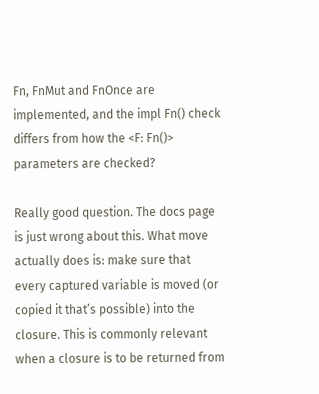Fn, FnMut and FnOnce are implemented, and the impl Fn() check differs from how the <F: Fn()> parameters are checked?

Really good question. The docs page is just wrong about this. What move actually does is: make sure that every captured variable is moved (or copied it that’s possible) into the closure. This is commonly relevant when a closure is to be returned from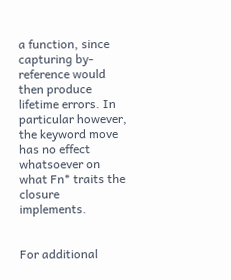a function, since capturing by-reference would then produce lifetime errors. In particular however, the keyword move has no effect whatsoever on what Fn* traits the closure implements.


For additional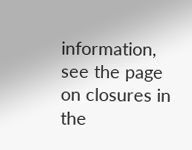information, see the page on closures in the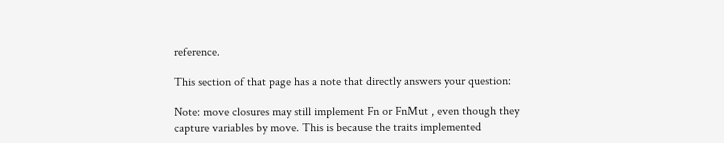reference.

This section of that page has a note that directly answers your question:

Note: move closures may still implement Fn or FnMut , even though they capture variables by move. This is because the traits implemented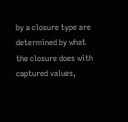by a closure type are determined by what the closure does with captured values,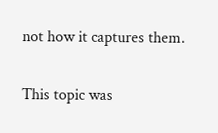not how it captures them.

This topic was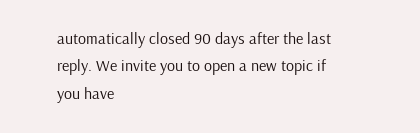automatically closed 90 days after the last reply. We invite you to open a new topic if you have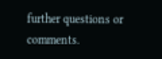further questions or comments.